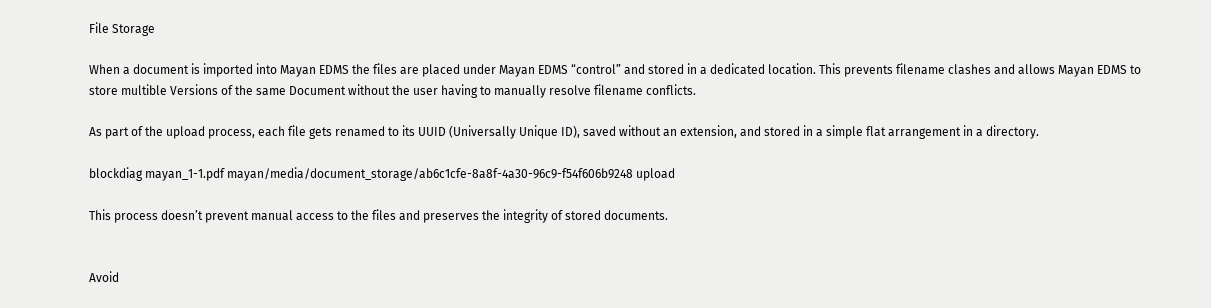File Storage

When a document is imported into Mayan EDMS the files are placed under Mayan EDMS “control” and stored in a dedicated location. This prevents filename clashes and allows Mayan EDMS to store multible Versions of the same Document without the user having to manually resolve filename conflicts.

As part of the upload process, each file gets renamed to its UUID (Universally Unique ID), saved without an extension, and stored in a simple flat arrangement in a directory.

blockdiag mayan_1-1.pdf mayan/media/document_storage/ab6c1cfe-8a8f-4a30-96c9-f54f606b9248 upload

This process doesn’t prevent manual access to the files and preserves the integrity of stored documents.


Avoid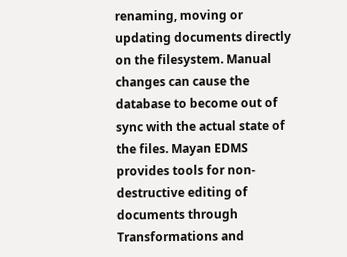renaming, moving or updating documents directly on the filesystem. Manual changes can cause the database to become out of sync with the actual state of the files. Mayan EDMS provides tools for non-destructive editing of documents through Transformations and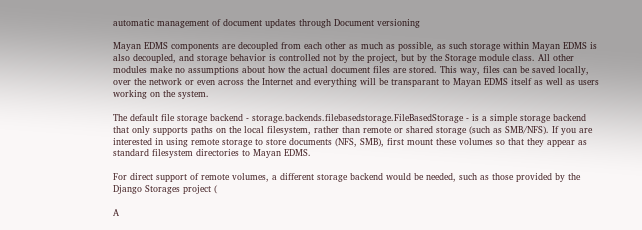automatic management of document updates through Document versioning

Mayan EDMS components are decoupled from each other as much as possible, as such storage within Mayan EDMS is also decoupled, and storage behavior is controlled not by the project, but by the Storage module class. All other modules make no assumptions about how the actual document files are stored. This way, files can be saved locally, over the network or even across the Internet and everything will be transparant to Mayan EDMS itself as well as users working on the system.

The default file storage backend - storage.backends.filebasedstorage.FileBasedStorage - is a simple storage backend that only supports paths on the local filesystem, rather than remote or shared storage (such as SMB/NFS). If you are interested in using remote storage to store documents (NFS, SMB), first mount these volumes so that they appear as standard filesystem directories to Mayan EDMS.

For direct support of remote volumes, a different storage backend would be needed, such as those provided by the Django Storages project (

A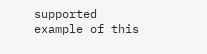supported example of this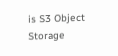is S3 Object Storage